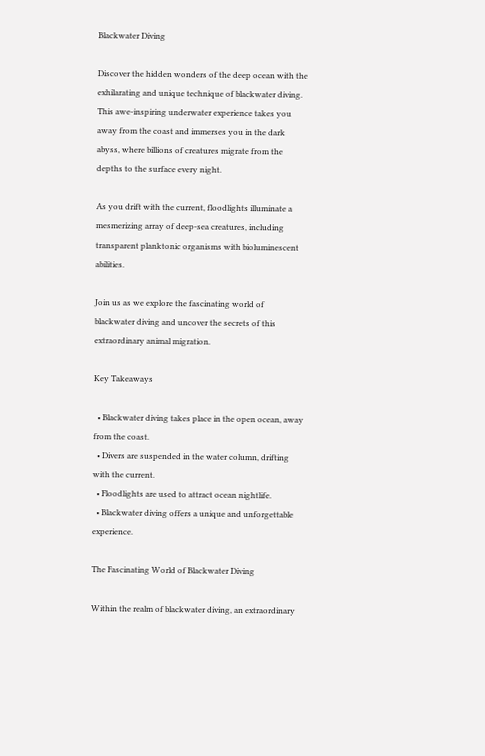Blackwater Diving

Discover the hidden wonders of the deep ocean with the exhilarating and unique technique of blackwater diving. This awe-inspiring underwater experience takes you away from the coast and immerses you in the dark abyss, where billions of creatures migrate from the depths to the surface every night.

As you drift with the current, floodlights illuminate a mesmerizing array of deep-sea creatures, including transparent planktonic organisms with bioluminescent abilities.

Join us as we explore the fascinating world of blackwater diving and uncover the secrets of this extraordinary animal migration.

Key Takeaways

  • Blackwater diving takes place in the open ocean, away from the coast.
  • Divers are suspended in the water column, drifting with the current.
  • Floodlights are used to attract ocean nightlife.
  • Blackwater diving offers a unique and unforgettable experience.

The Fascinating World of Blackwater Diving

Within the realm of blackwater diving, an extraordinary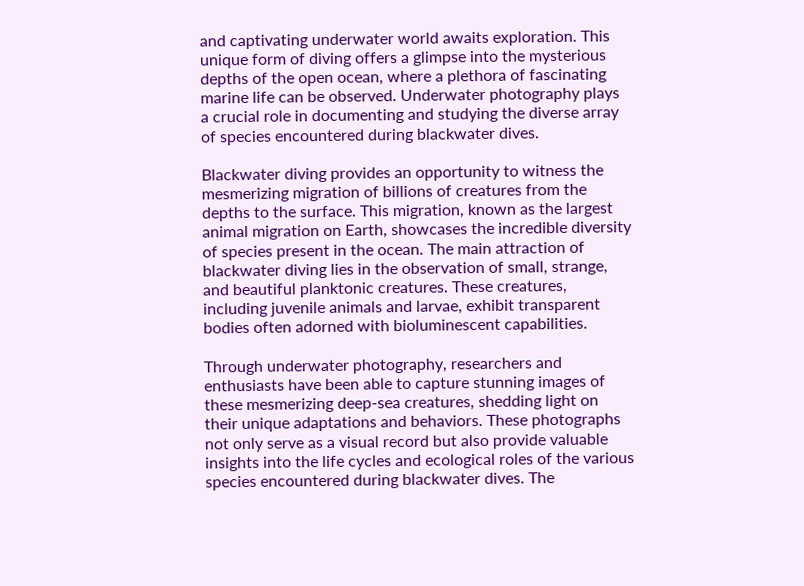and captivating underwater world awaits exploration. This unique form of diving offers a glimpse into the mysterious depths of the open ocean, where a plethora of fascinating marine life can be observed. Underwater photography plays a crucial role in documenting and studying the diverse array of species encountered during blackwater dives.

Blackwater diving provides an opportunity to witness the mesmerizing migration of billions of creatures from the depths to the surface. This migration, known as the largest animal migration on Earth, showcases the incredible diversity of species present in the ocean. The main attraction of blackwater diving lies in the observation of small, strange, and beautiful planktonic creatures. These creatures, including juvenile animals and larvae, exhibit transparent bodies often adorned with bioluminescent capabilities.

Through underwater photography, researchers and enthusiasts have been able to capture stunning images of these mesmerizing deep-sea creatures, shedding light on their unique adaptations and behaviors. These photographs not only serve as a visual record but also provide valuable insights into the life cycles and ecological roles of the various species encountered during blackwater dives. The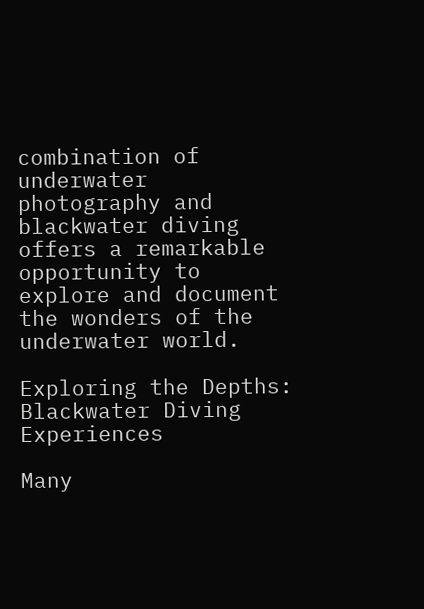combination of underwater photography and blackwater diving offers a remarkable opportunity to explore and document the wonders of the underwater world.

Exploring the Depths: Blackwater Diving Experiences

Many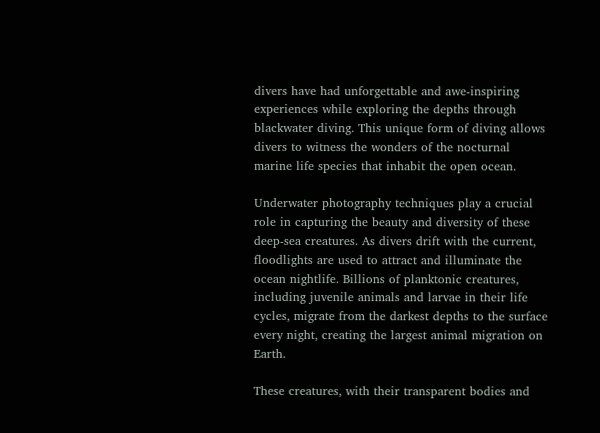divers have had unforgettable and awe-inspiring experiences while exploring the depths through blackwater diving. This unique form of diving allows divers to witness the wonders of the nocturnal marine life species that inhabit the open ocean.

Underwater photography techniques play a crucial role in capturing the beauty and diversity of these deep-sea creatures. As divers drift with the current, floodlights are used to attract and illuminate the ocean nightlife. Billions of planktonic creatures, including juvenile animals and larvae in their life cycles, migrate from the darkest depths to the surface every night, creating the largest animal migration on Earth.

These creatures, with their transparent bodies and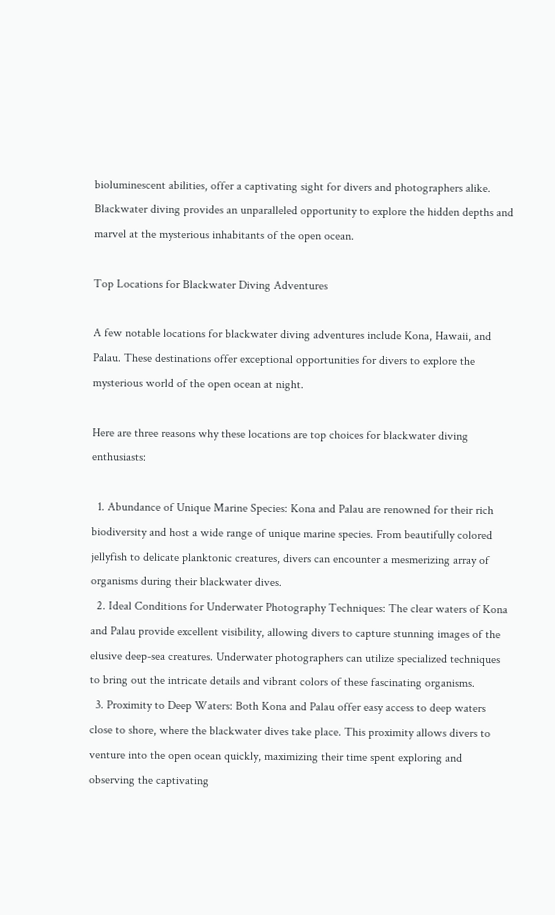bioluminescent abilities, offer a captivating sight for divers and photographers alike. Blackwater diving provides an unparalleled opportunity to explore the hidden depths and marvel at the mysterious inhabitants of the open ocean.

Top Locations for Blackwater Diving Adventures

A few notable locations for blackwater diving adventures include Kona, Hawaii, and Palau. These destinations offer exceptional opportunities for divers to explore the mysterious world of the open ocean at night.

Here are three reasons why these locations are top choices for blackwater diving enthusiasts:

  1. Abundance of Unique Marine Species: Kona and Palau are renowned for their rich biodiversity and host a wide range of unique marine species. From beautifully colored jellyfish to delicate planktonic creatures, divers can encounter a mesmerizing array of organisms during their blackwater dives.
  2. Ideal Conditions for Underwater Photography Techniques: The clear waters of Kona and Palau provide excellent visibility, allowing divers to capture stunning images of the elusive deep-sea creatures. Underwater photographers can utilize specialized techniques to bring out the intricate details and vibrant colors of these fascinating organisms.
  3. Proximity to Deep Waters: Both Kona and Palau offer easy access to deep waters close to shore, where the blackwater dives take place. This proximity allows divers to venture into the open ocean quickly, maximizing their time spent exploring and observing the captivating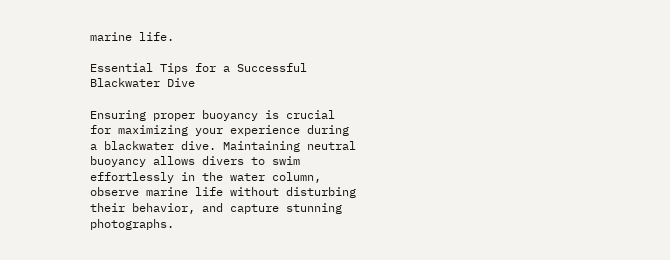marine life.

Essential Tips for a Successful Blackwater Dive

Ensuring proper buoyancy is crucial for maximizing your experience during a blackwater dive. Maintaining neutral buoyancy allows divers to swim effortlessly in the water column, observe marine life without disturbing their behavior, and capture stunning photographs.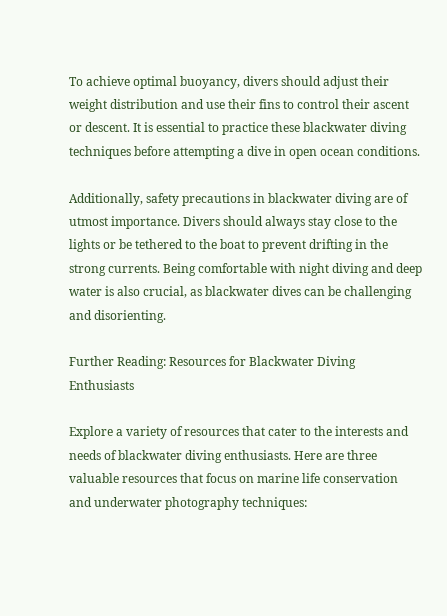To achieve optimal buoyancy, divers should adjust their weight distribution and use their fins to control their ascent or descent. It is essential to practice these blackwater diving techniques before attempting a dive in open ocean conditions.

Additionally, safety precautions in blackwater diving are of utmost importance. Divers should always stay close to the lights or be tethered to the boat to prevent drifting in the strong currents. Being comfortable with night diving and deep water is also crucial, as blackwater dives can be challenging and disorienting.

Further Reading: Resources for Blackwater Diving Enthusiasts

Explore a variety of resources that cater to the interests and needs of blackwater diving enthusiasts. Here are three valuable resources that focus on marine life conservation and underwater photography techniques: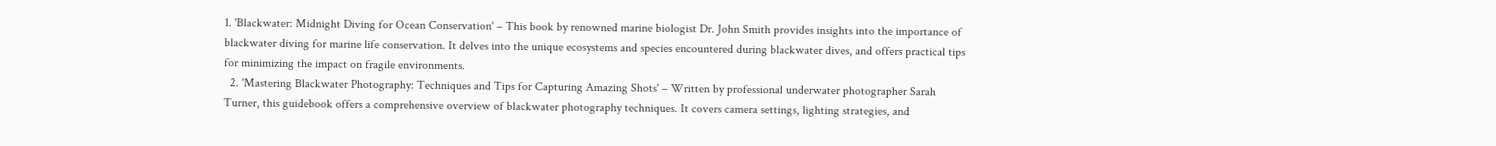1. 'Blackwater: Midnight Diving for Ocean Conservation' – This book by renowned marine biologist Dr. John Smith provides insights into the importance of blackwater diving for marine life conservation. It delves into the unique ecosystems and species encountered during blackwater dives, and offers practical tips for minimizing the impact on fragile environments.
  2. 'Mastering Blackwater Photography: Techniques and Tips for Capturing Amazing Shots' – Written by professional underwater photographer Sarah Turner, this guidebook offers a comprehensive overview of blackwater photography techniques. It covers camera settings, lighting strategies, and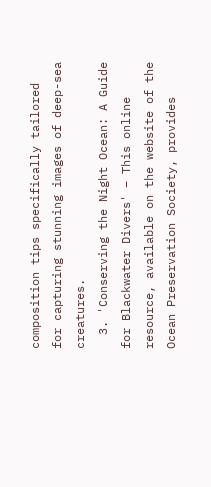composition tips specifically tailored for capturing stunning images of deep-sea creatures.
  3. 'Conserving the Night Ocean: A Guide for Blackwater Divers' – This online resource, available on the website of the Ocean Preservation Society, provides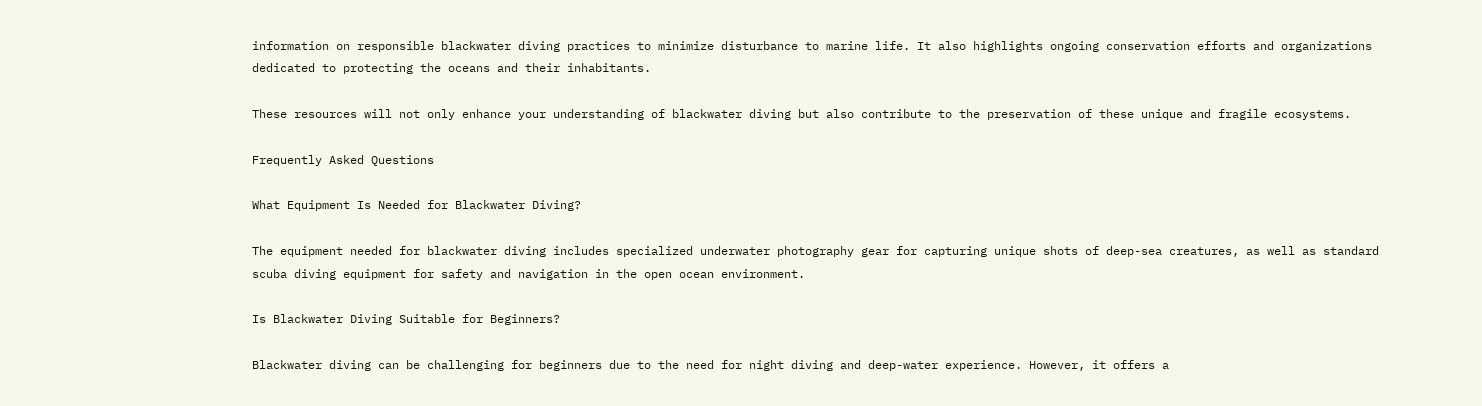information on responsible blackwater diving practices to minimize disturbance to marine life. It also highlights ongoing conservation efforts and organizations dedicated to protecting the oceans and their inhabitants.

These resources will not only enhance your understanding of blackwater diving but also contribute to the preservation of these unique and fragile ecosystems.

Frequently Asked Questions

What Equipment Is Needed for Blackwater Diving?

The equipment needed for blackwater diving includes specialized underwater photography gear for capturing unique shots of deep-sea creatures, as well as standard scuba diving equipment for safety and navigation in the open ocean environment.

Is Blackwater Diving Suitable for Beginners?

Blackwater diving can be challenging for beginners due to the need for night diving and deep-water experience. However, it offers a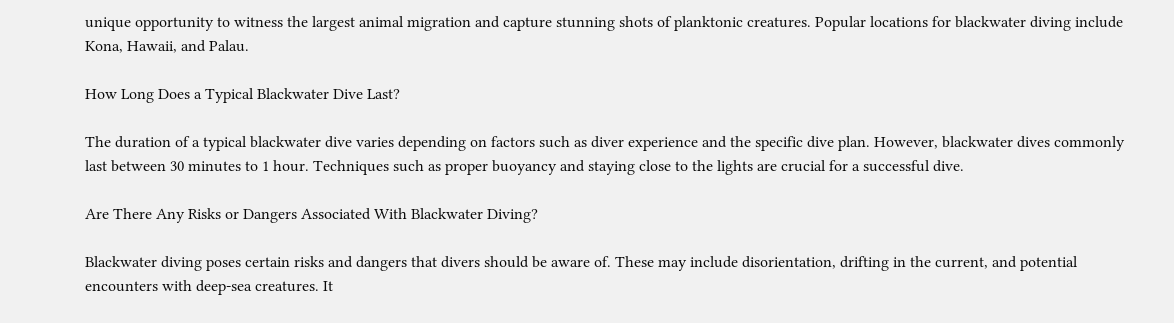unique opportunity to witness the largest animal migration and capture stunning shots of planktonic creatures. Popular locations for blackwater diving include Kona, Hawaii, and Palau.

How Long Does a Typical Blackwater Dive Last?

The duration of a typical blackwater dive varies depending on factors such as diver experience and the specific dive plan. However, blackwater dives commonly last between 30 minutes to 1 hour. Techniques such as proper buoyancy and staying close to the lights are crucial for a successful dive.

Are There Any Risks or Dangers Associated With Blackwater Diving?

Blackwater diving poses certain risks and dangers that divers should be aware of. These may include disorientation, drifting in the current, and potential encounters with deep-sea creatures. It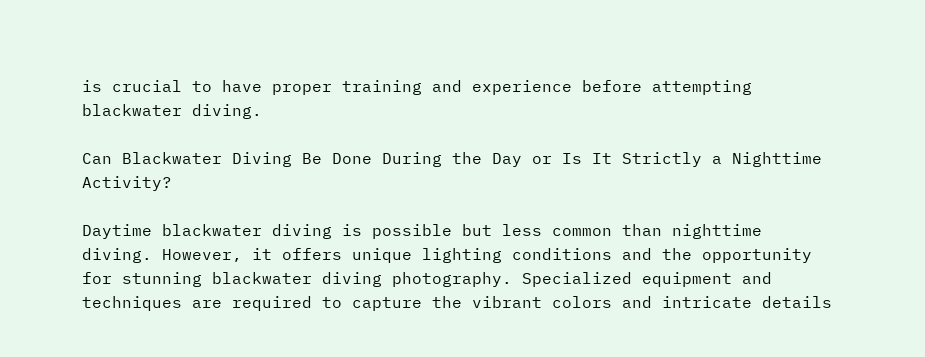is crucial to have proper training and experience before attempting blackwater diving.

Can Blackwater Diving Be Done During the Day or Is It Strictly a Nighttime Activity?

Daytime blackwater diving is possible but less common than nighttime diving. However, it offers unique lighting conditions and the opportunity for stunning blackwater diving photography. Specialized equipment and techniques are required to capture the vibrant colors and intricate details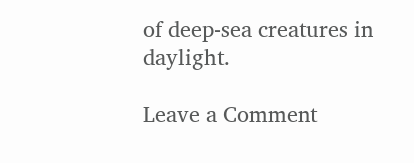of deep-sea creatures in daylight.

Leave a Comment